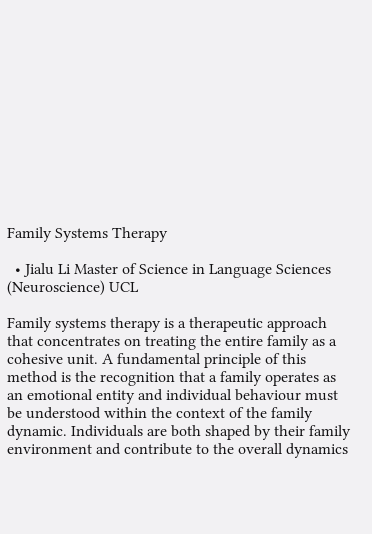Family Systems Therapy

  • Jialu Li Master of Science in Language Sciences (Neuroscience) UCL

Family systems therapy is a therapeutic approach that concentrates on treating the entire family as a cohesive unit. A fundamental principle of this method is the recognition that a family operates as an emotional entity and individual behaviour must be understood within the context of the family dynamic. Individuals are both shaped by their family environment and contribute to the overall dynamics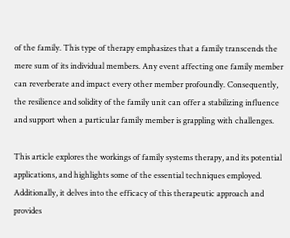of the family. This type of therapy emphasizes that a family transcends the mere sum of its individual members. Any event affecting one family member can reverberate and impact every other member profoundly. Consequently, the resilience and solidity of the family unit can offer a stabilizing influence and support when a particular family member is grappling with challenges.

This article explores the workings of family systems therapy, and its potential applications, and highlights some of the essential techniques employed. Additionally, it delves into the efficacy of this therapeutic approach and provides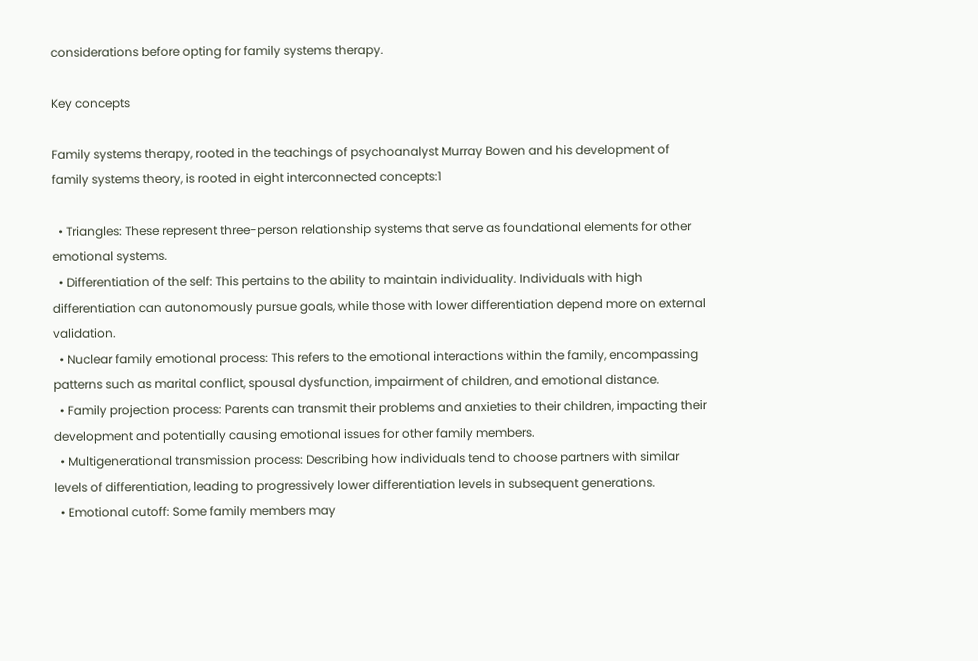considerations before opting for family systems therapy.

Key concepts

Family systems therapy, rooted in the teachings of psychoanalyst Murray Bowen and his development of family systems theory, is rooted in eight interconnected concepts:1

  • Triangles: These represent three-person relationship systems that serve as foundational elements for other emotional systems.
  • Differentiation of the self: This pertains to the ability to maintain individuality. Individuals with high differentiation can autonomously pursue goals, while those with lower differentiation depend more on external validation.
  • Nuclear family emotional process: This refers to the emotional interactions within the family, encompassing patterns such as marital conflict, spousal dysfunction, impairment of children, and emotional distance.
  • Family projection process: Parents can transmit their problems and anxieties to their children, impacting their development and potentially causing emotional issues for other family members.
  • Multigenerational transmission process: Describing how individuals tend to choose partners with similar levels of differentiation, leading to progressively lower differentiation levels in subsequent generations.
  • Emotional cutoff: Some family members may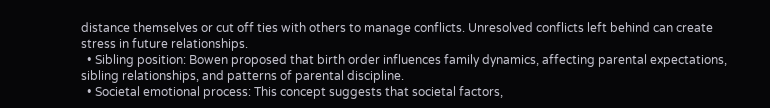distance themselves or cut off ties with others to manage conflicts. Unresolved conflicts left behind can create stress in future relationships.
  • Sibling position: Bowen proposed that birth order influences family dynamics, affecting parental expectations, sibling relationships, and patterns of parental discipline.
  • Societal emotional process: This concept suggests that societal factors,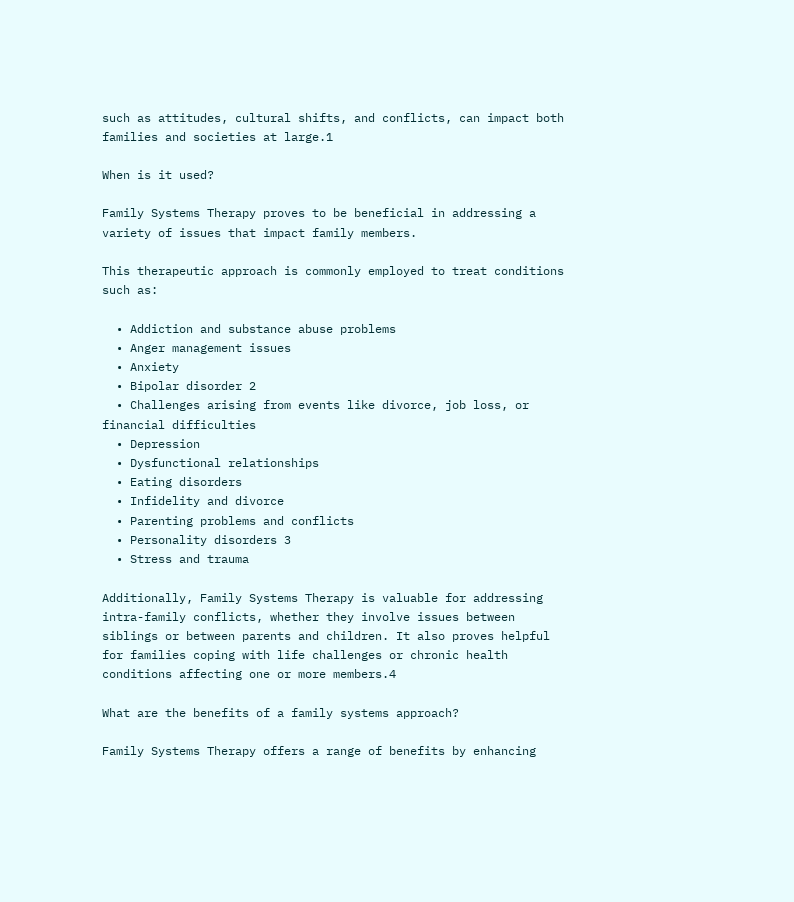such as attitudes, cultural shifts, and conflicts, can impact both families and societies at large.1

When is it used?

Family Systems Therapy proves to be beneficial in addressing a variety of issues that impact family members.

This therapeutic approach is commonly employed to treat conditions such as:

  • Addiction and substance abuse problems
  • Anger management issues
  • Anxiety
  • Bipolar disorder 2
  • Challenges arising from events like divorce, job loss, or financial difficulties
  • Depression
  • Dysfunctional relationships
  • Eating disorders
  • Infidelity and divorce
  • Parenting problems and conflicts
  • Personality disorders 3
  • Stress and trauma

Additionally, Family Systems Therapy is valuable for addressing intra-family conflicts, whether they involve issues between siblings or between parents and children. It also proves helpful for families coping with life challenges or chronic health conditions affecting one or more members.4

What are the benefits of a family systems approach?

Family Systems Therapy offers a range of benefits by enhancing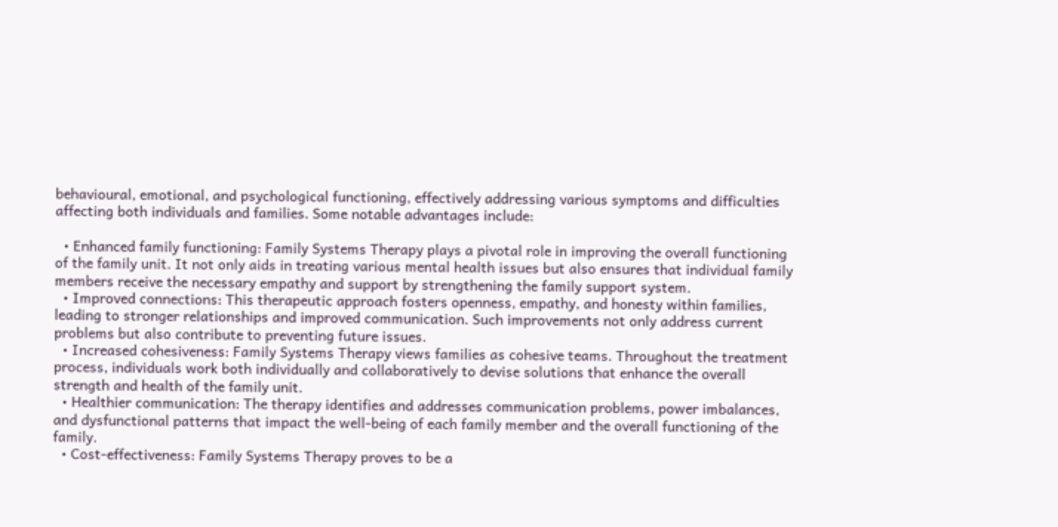behavioural, emotional, and psychological functioning, effectively addressing various symptoms and difficulties affecting both individuals and families. Some notable advantages include:

  • Enhanced family functioning: Family Systems Therapy plays a pivotal role in improving the overall functioning of the family unit. It not only aids in treating various mental health issues but also ensures that individual family members receive the necessary empathy and support by strengthening the family support system.
  • Improved connections: This therapeutic approach fosters openness, empathy, and honesty within families, leading to stronger relationships and improved communication. Such improvements not only address current problems but also contribute to preventing future issues.
  • Increased cohesiveness: Family Systems Therapy views families as cohesive teams. Throughout the treatment process, individuals work both individually and collaboratively to devise solutions that enhance the overall strength and health of the family unit.
  • Healthier communication: The therapy identifies and addresses communication problems, power imbalances, and dysfunctional patterns that impact the well-being of each family member and the overall functioning of the family.
  • Cost-effectiveness: Family Systems Therapy proves to be a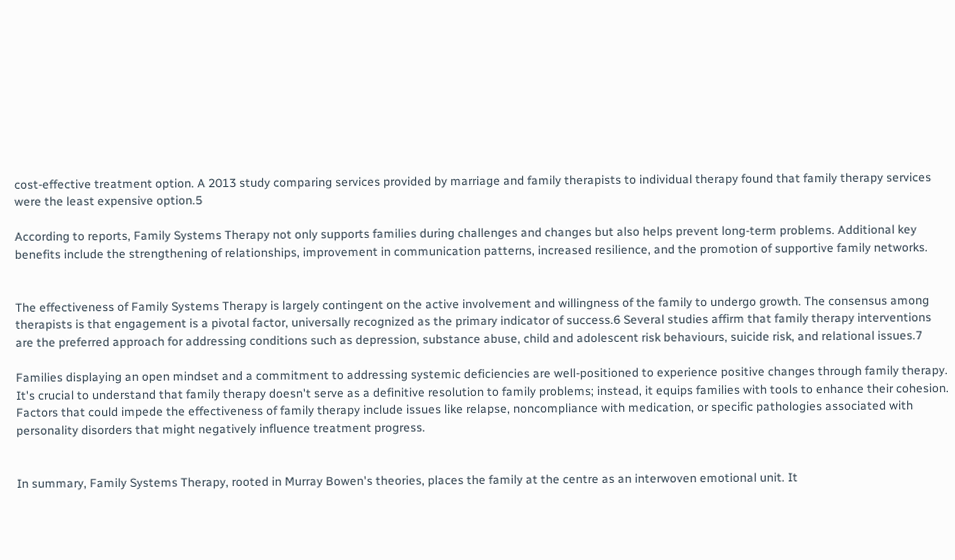cost-effective treatment option. A 2013 study comparing services provided by marriage and family therapists to individual therapy found that family therapy services were the least expensive option.5

According to reports, Family Systems Therapy not only supports families during challenges and changes but also helps prevent long-term problems. Additional key benefits include the strengthening of relationships, improvement in communication patterns, increased resilience, and the promotion of supportive family networks.


The effectiveness of Family Systems Therapy is largely contingent on the active involvement and willingness of the family to undergo growth. The consensus among therapists is that engagement is a pivotal factor, universally recognized as the primary indicator of success.6 Several studies affirm that family therapy interventions are the preferred approach for addressing conditions such as depression, substance abuse, child and adolescent risk behaviours, suicide risk, and relational issues.7

Families displaying an open mindset and a commitment to addressing systemic deficiencies are well-positioned to experience positive changes through family therapy. It's crucial to understand that family therapy doesn't serve as a definitive resolution to family problems; instead, it equips families with tools to enhance their cohesion. Factors that could impede the effectiveness of family therapy include issues like relapse, noncompliance with medication, or specific pathologies associated with personality disorders that might negatively influence treatment progress.


In summary, Family Systems Therapy, rooted in Murray Bowen's theories, places the family at the centre as an interwoven emotional unit. It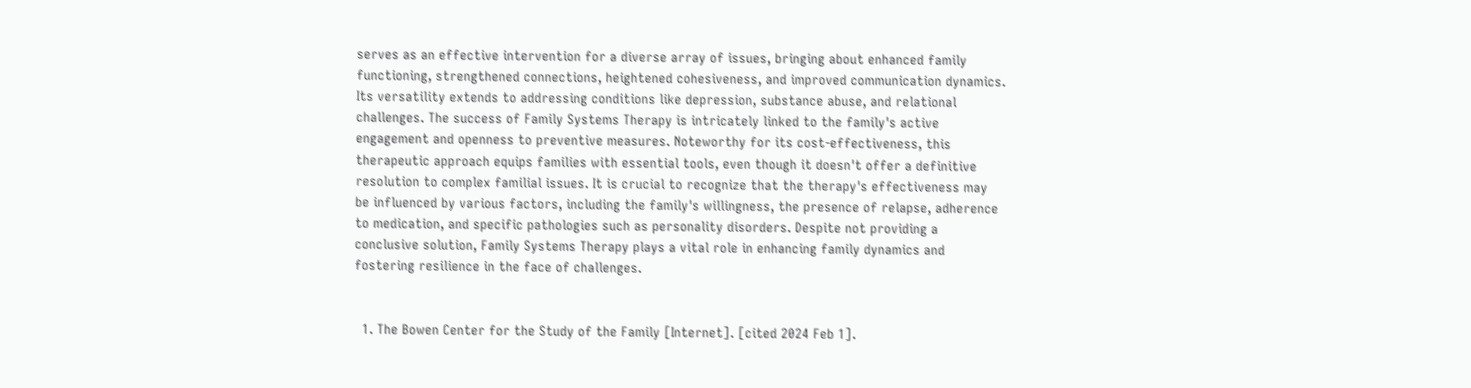serves as an effective intervention for a diverse array of issues, bringing about enhanced family functioning, strengthened connections, heightened cohesiveness, and improved communication dynamics. Its versatility extends to addressing conditions like depression, substance abuse, and relational challenges. The success of Family Systems Therapy is intricately linked to the family's active engagement and openness to preventive measures. Noteworthy for its cost-effectiveness, this therapeutic approach equips families with essential tools, even though it doesn't offer a definitive resolution to complex familial issues. It is crucial to recognize that the therapy's effectiveness may be influenced by various factors, including the family's willingness, the presence of relapse, adherence to medication, and specific pathologies such as personality disorders. Despite not providing a conclusive solution, Family Systems Therapy plays a vital role in enhancing family dynamics and fostering resilience in the face of challenges.


  1. The Bowen Center for the Study of the Family [Internet]. [cited 2024 Feb 1].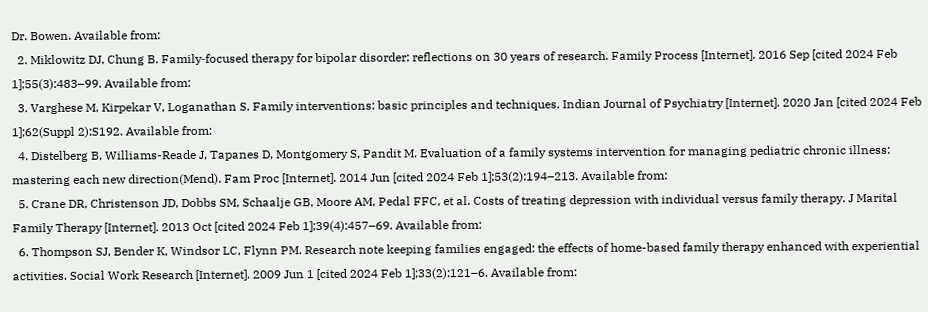Dr. Bowen. Available from:
  2. Miklowitz DJ, Chung B. Family‐focused therapy for bipolar disorder: reflections on 30 years of research. Family Process [Internet]. 2016 Sep [cited 2024 Feb 1];55(3):483–99. Available from:
  3. Varghese M, Kirpekar V, Loganathan S. Family interventions: basic principles and techniques. Indian Journal of Psychiatry [Internet]. 2020 Jan [cited 2024 Feb 1];62(Suppl 2):S192. Available from:
  4. Distelberg B, Williams-Reade J, Tapanes D, Montgomery S, Pandit M. Evaluation of a family systems intervention for managing pediatric chronic illness: mastering each new direction(Mend). Fam Proc [Internet]. 2014 Jun [cited 2024 Feb 1];53(2):194–213. Available from:
  5. Crane DR, Christenson JD, Dobbs SM, Schaalje GB, Moore AM, Pedal FFC, et al. Costs of treating depression with individual versus family therapy. J Marital Family Therapy [Internet]. 2013 Oct [cited 2024 Feb 1];39(4):457–69. Available from:
  6. Thompson SJ, Bender K, Windsor LC, Flynn PM. Research note keeping families engaged: the effects of home-based family therapy enhanced with experiential activities. Social Work Research [Internet]. 2009 Jun 1 [cited 2024 Feb 1];33(2):121–6. Available from: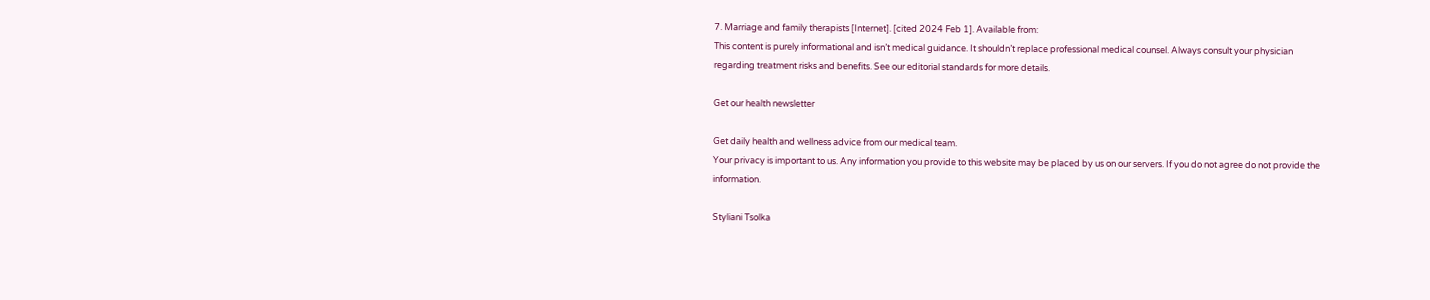7. Marriage and family therapists [Internet]. [cited 2024 Feb 1]. Available from:
This content is purely informational and isn’t medical guidance. It shouldn’t replace professional medical counsel. Always consult your physician regarding treatment risks and benefits. See our editorial standards for more details.

Get our health newsletter

Get daily health and wellness advice from our medical team.
Your privacy is important to us. Any information you provide to this website may be placed by us on our servers. If you do not agree do not provide the information.

Styliani Tsolka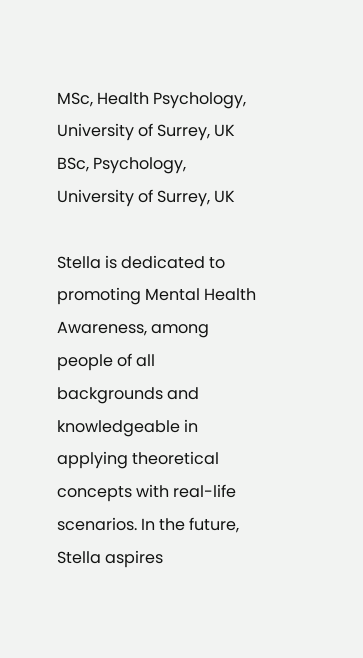MSc, Health Psychology, University of Surrey, UK
BSc, Psychology, University of Surrey, UK

Stella is dedicated to promoting Mental Health Awareness, among people of all backgrounds and knowledgeable in applying theoretical concepts with real-life scenarios. In the future, Stella aspires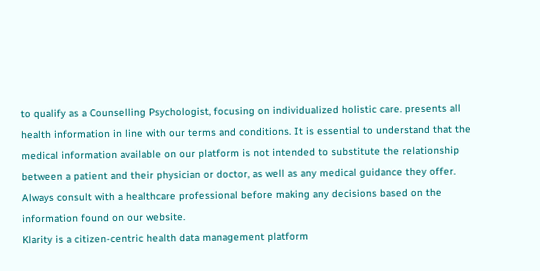to qualify as a Counselling Psychologist, focusing on individualized holistic care. presents all health information in line with our terms and conditions. It is essential to understand that the medical information available on our platform is not intended to substitute the relationship between a patient and their physician or doctor, as well as any medical guidance they offer. Always consult with a healthcare professional before making any decisions based on the information found on our website.
Klarity is a citizen-centric health data management platform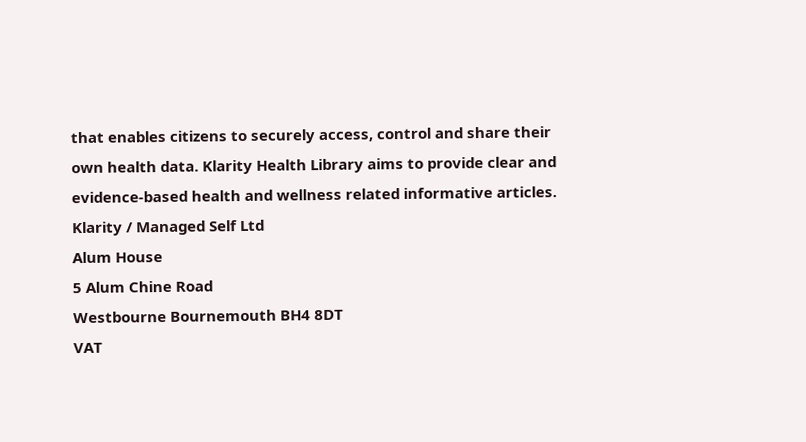that enables citizens to securely access, control and share their own health data. Klarity Health Library aims to provide clear and evidence-based health and wellness related informative articles.
Klarity / Managed Self Ltd
Alum House
5 Alum Chine Road
Westbourne Bournemouth BH4 8DT
VAT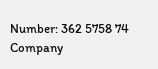Number: 362 5758 74
Company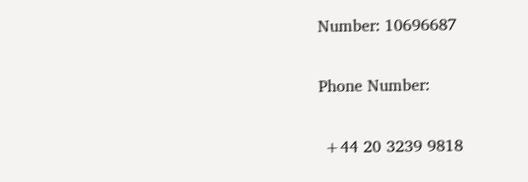Number: 10696687

Phone Number:

 +44 20 3239 9818